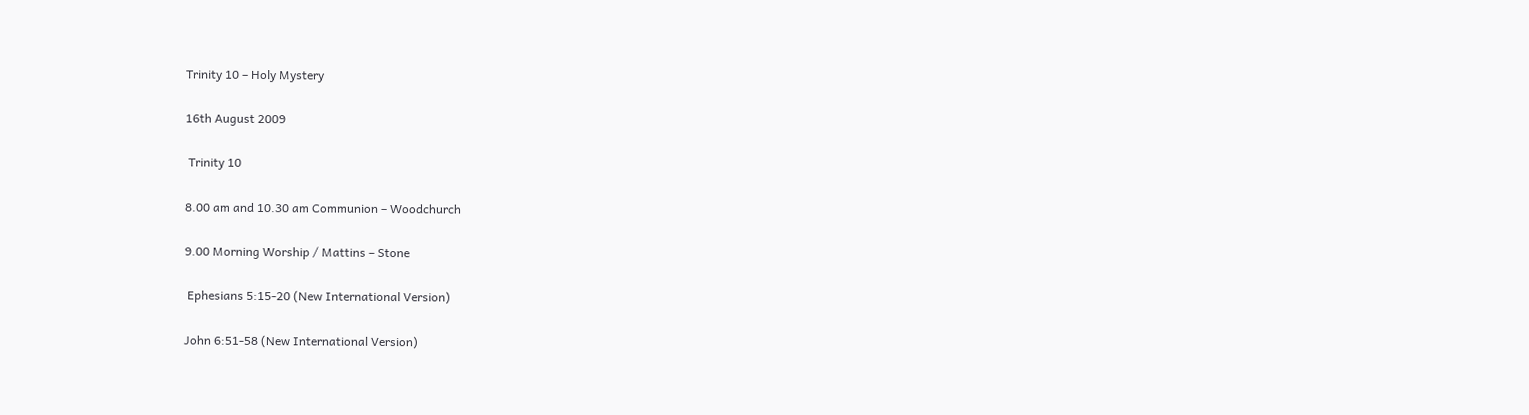Trinity 10 – Holy Mystery

16th August 2009

 Trinity 10

8.00 am and 10.30 am Communion – Woodchurch

9.00 Morning Worship / Mattins – Stone

 Ephesians 5:15-20 (New International Version)

John 6:51-58 (New International Version)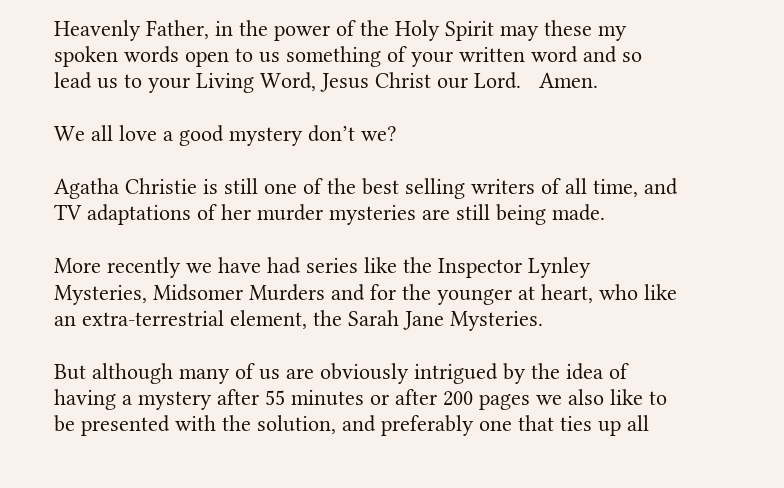Heavenly Father, in the power of the Holy Spirit may these my spoken words open to us something of your written word and so lead us to your Living Word, Jesus Christ our Lord.   Amen.

We all love a good mystery don’t we?

Agatha Christie is still one of the best selling writers of all time, and TV adaptations of her murder mysteries are still being made.

More recently we have had series like the Inspector Lynley Mysteries, Midsomer Murders and for the younger at heart, who like an extra-terrestrial element, the Sarah Jane Mysteries.

But although many of us are obviously intrigued by the idea of having a mystery after 55 minutes or after 200 pages we also like to be presented with the solution, and preferably one that ties up all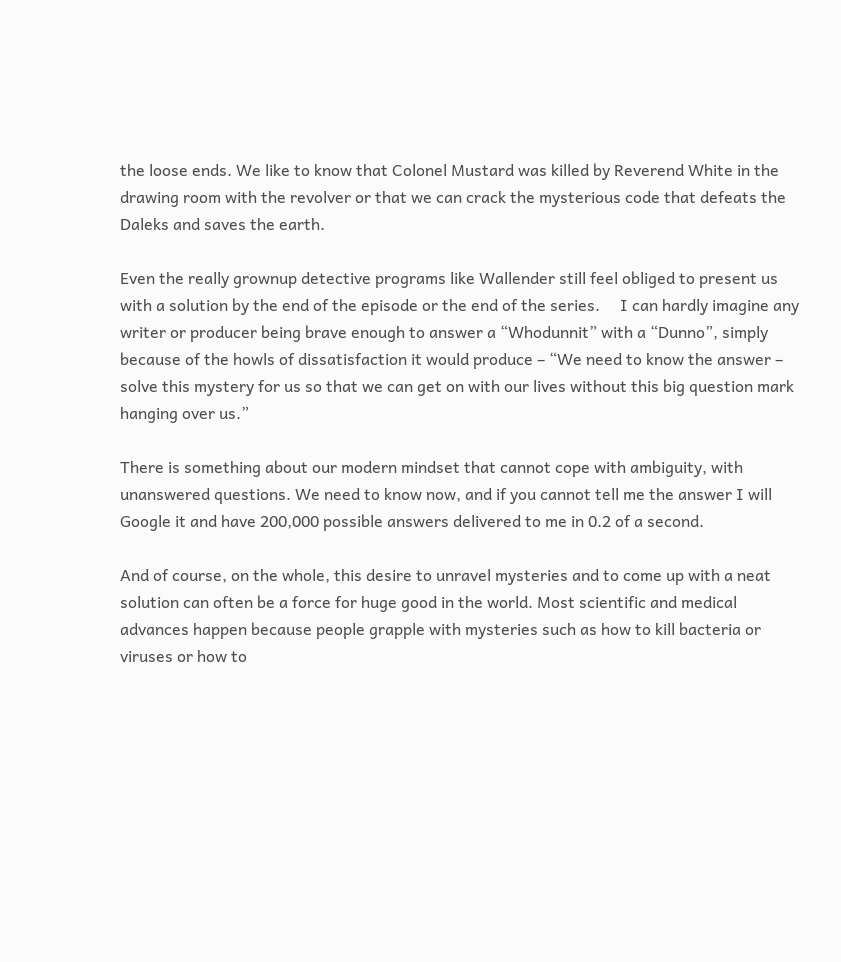the loose ends. We like to know that Colonel Mustard was killed by Reverend White in the drawing room with the revolver or that we can crack the mysterious code that defeats the Daleks and saves the earth.

Even the really grownup detective programs like Wallender still feel obliged to present us with a solution by the end of the episode or the end of the series.     I can hardly imagine any writer or producer being brave enough to answer a “Whodunnit” with a “Dunno”, simply because of the howls of dissatisfaction it would produce – “We need to know the answer – solve this mystery for us so that we can get on with our lives without this big question mark hanging over us.”

There is something about our modern mindset that cannot cope with ambiguity, with unanswered questions. We need to know now, and if you cannot tell me the answer I will Google it and have 200,000 possible answers delivered to me in 0.2 of a second.

And of course, on the whole, this desire to unravel mysteries and to come up with a neat solution can often be a force for huge good in the world. Most scientific and medical advances happen because people grapple with mysteries such as how to kill bacteria or viruses or how to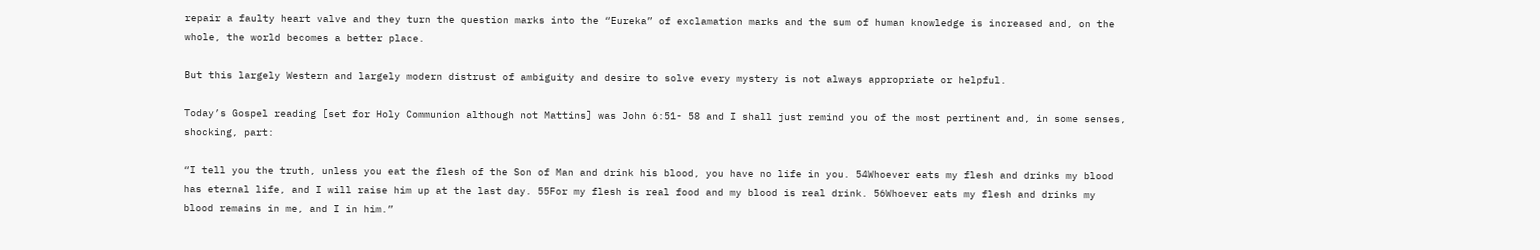repair a faulty heart valve and they turn the question marks into the “Eureka” of exclamation marks and the sum of human knowledge is increased and, on the whole, the world becomes a better place.

But this largely Western and largely modern distrust of ambiguity and desire to solve every mystery is not always appropriate or helpful.

Today’s Gospel reading [set for Holy Communion although not Mattins] was John 6:51- 58 and I shall just remind you of the most pertinent and, in some senses, shocking, part:

“I tell you the truth, unless you eat the flesh of the Son of Man and drink his blood, you have no life in you. 54Whoever eats my flesh and drinks my blood has eternal life, and I will raise him up at the last day. 55For my flesh is real food and my blood is real drink. 56Whoever eats my flesh and drinks my blood remains in me, and I in him.”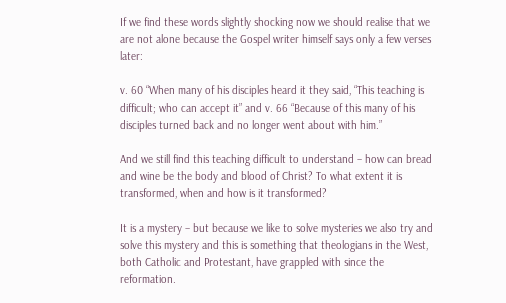If we find these words slightly shocking now we should realise that we are not alone because the Gospel writer himself says only a few verses later:

v. 60 “When many of his disciples heard it they said, “This teaching is difficult; who can accept it” and v. 66 “Because of this many of his disciples turned back and no longer went about with him.”

And we still find this teaching difficult to understand – how can bread and wine be the body and blood of Christ? To what extent it is transformed, when and how is it transformed?

It is a mystery – but because we like to solve mysteries we also try and solve this mystery and this is something that theologians in the West, both Catholic and Protestant, have grappled with since the reformation.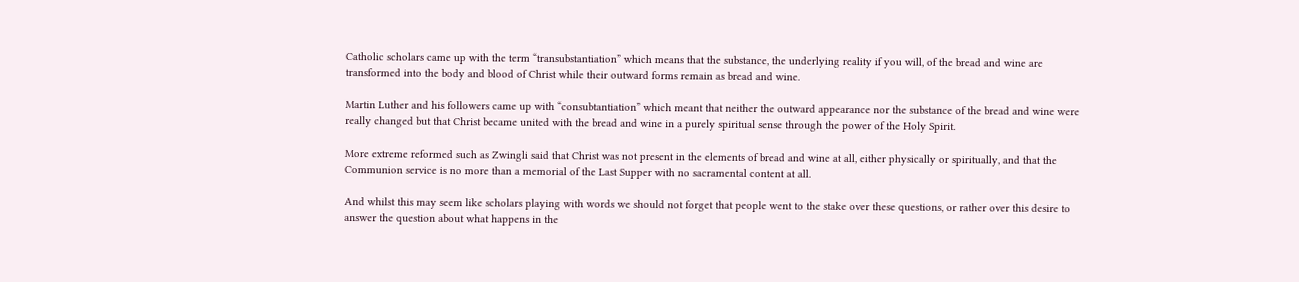Catholic scholars came up with the term “transubstantiation” which means that the substance, the underlying reality if you will, of the bread and wine are transformed into the body and blood of Christ while their outward forms remain as bread and wine.

Martin Luther and his followers came up with “consubtantiation” which meant that neither the outward appearance nor the substance of the bread and wine were really changed but that Christ became united with the bread and wine in a purely spiritual sense through the power of the Holy Spirit.

More extreme reformed such as Zwingli said that Christ was not present in the elements of bread and wine at all, either physically or spiritually, and that the Communion service is no more than a memorial of the Last Supper with no sacramental content at all.

And whilst this may seem like scholars playing with words we should not forget that people went to the stake over these questions, or rather over this desire to answer the question about what happens in the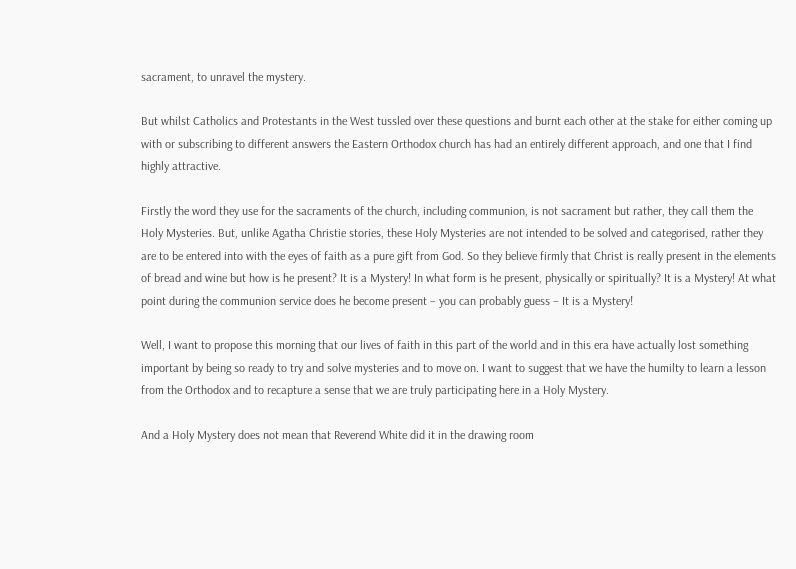sacrament, to unravel the mystery.

But whilst Catholics and Protestants in the West tussled over these questions and burnt each other at the stake for either coming up with or subscribing to different answers the Eastern Orthodox church has had an entirely different approach, and one that I find highly attractive.

Firstly the word they use for the sacraments of the church, including communion, is not sacrament but rather, they call them the Holy Mysteries. But, unlike Agatha Christie stories, these Holy Mysteries are not intended to be solved and categorised, rather they are to be entered into with the eyes of faith as a pure gift from God. So they believe firmly that Christ is really present in the elements of bread and wine but how is he present? It is a Mystery! In what form is he present, physically or spiritually? It is a Mystery! At what point during the communion service does he become present – you can probably guess – It is a Mystery!

Well, I want to propose this morning that our lives of faith in this part of the world and in this era have actually lost something important by being so ready to try and solve mysteries and to move on. I want to suggest that we have the humilty to learn a lesson from the Orthodox and to recapture a sense that we are truly participating here in a Holy Mystery.

And a Holy Mystery does not mean that Reverend White did it in the drawing room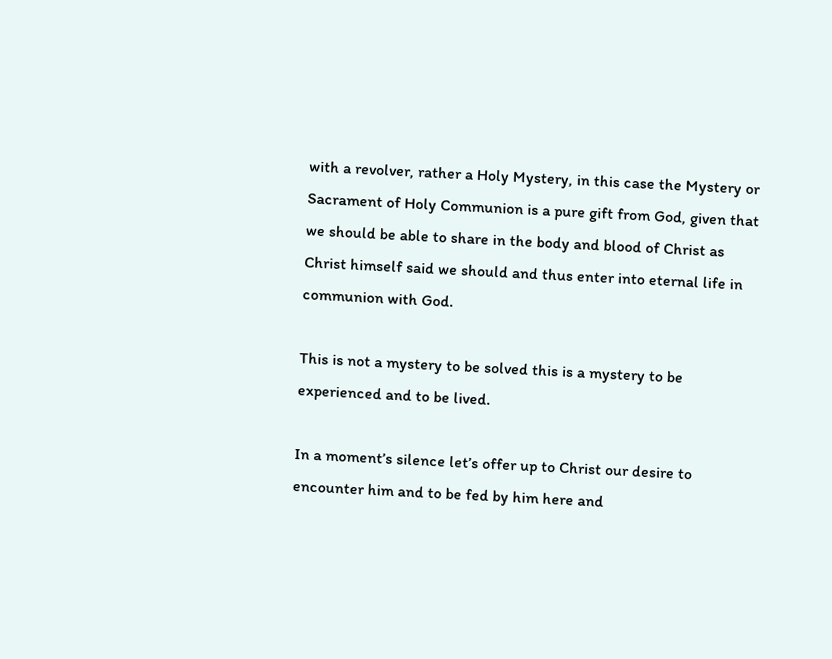with a revolver, rather a Holy Mystery, in this case the Mystery or Sacrament of Holy Communion is a pure gift from God, given that we should be able to share in the body and blood of Christ as Christ himself said we should and thus enter into eternal life in communion with God.

This is not a mystery to be solved this is a mystery to be experienced and to be lived.

In a moment’s silence let’s offer up to Christ our desire to encounter him and to be fed by him here and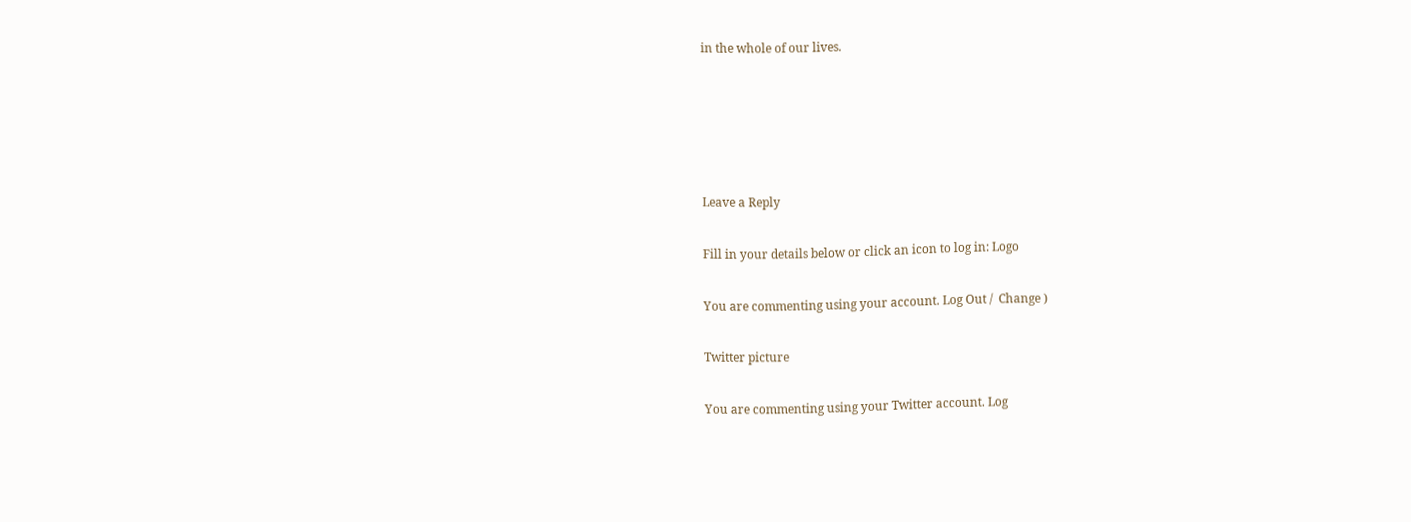in the whole of our lives.





Leave a Reply

Fill in your details below or click an icon to log in: Logo

You are commenting using your account. Log Out /  Change )

Twitter picture

You are commenting using your Twitter account. Log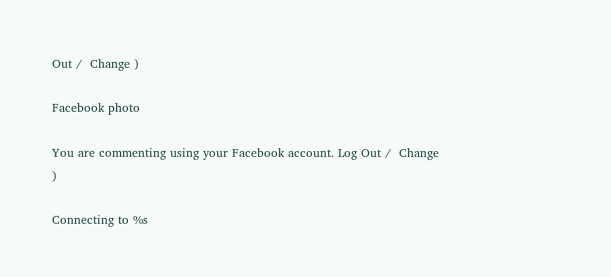Out /  Change )

Facebook photo

You are commenting using your Facebook account. Log Out /  Change )

Connecting to %s